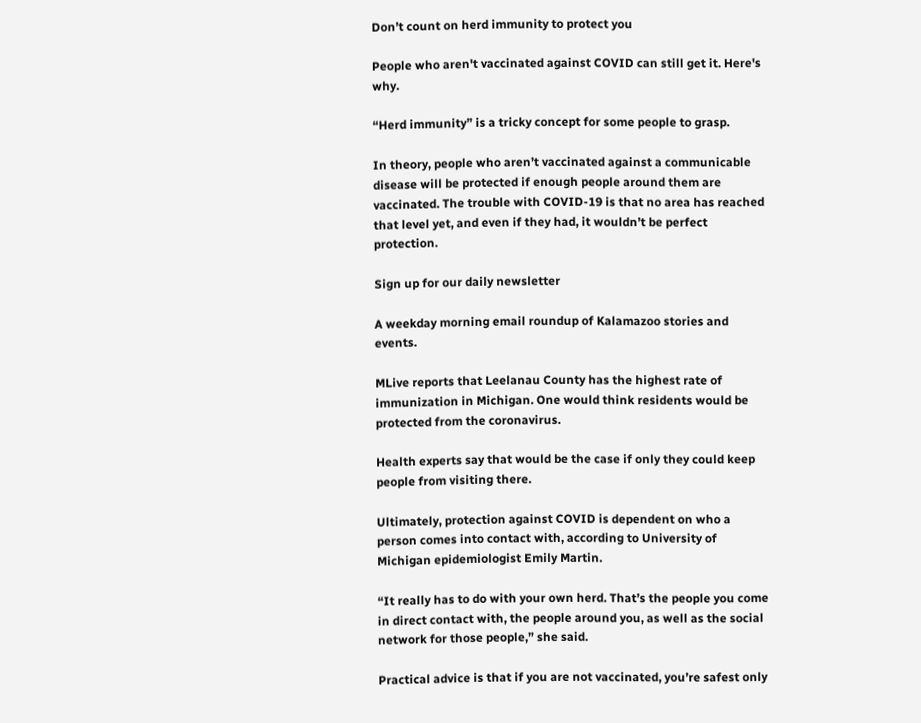Don’t count on herd immunity to protect you

People who aren't vaccinated against COVID can still get it. Here's why.

“Herd immunity” is a tricky concept for some people to grasp.

In theory, people who aren’t vaccinated against a communicable disease will be protected if enough people around them are vaccinated. The trouble with COVID-19 is that no area has reached that level yet, and even if they had, it wouldn’t be perfect protection.

Sign up for our daily newsletter

A weekday morning email roundup of Kalamazoo stories and events.

MLive reports that Leelanau County has the highest rate of immunization in Michigan. One would think residents would be protected from the coronavirus.

Health experts say that would be the case if only they could keep people from visiting there.

Ultimately, protection against COVID is dependent on who a person comes into contact with, according to University of Michigan epidemiologist Emily Martin.

“It really has to do with your own herd. That’s the people you come in direct contact with, the people around you, as well as the social network for those people,” she said.

Practical advice is that if you are not vaccinated, you’re safest only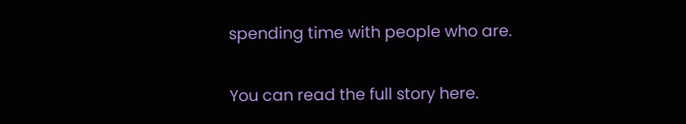spending time with people who are.

You can read the full story here.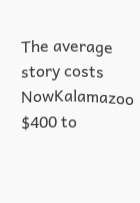The average story costs NowKalamazoo $400 to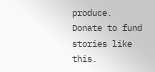produce. Donate to fund stories like this.